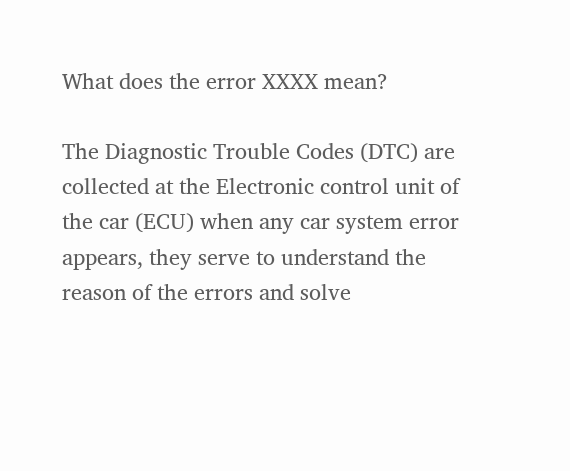What does the error XXXX mean?

The Diagnostic Trouble Codes (DTC) are collected at the Electronic control unit of the car (ECU) when any car system error appears, they serve to understand the reason of the errors and solve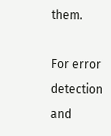them.

For error detection and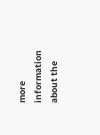more information about the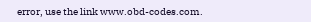error, use the link www.obd-codes.com.